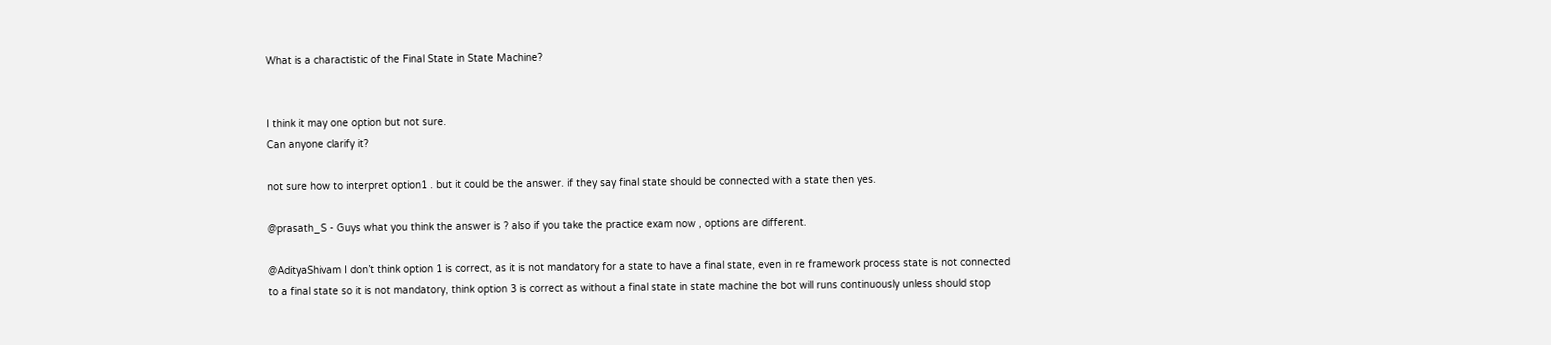What is a charactistic of the Final State in State Machine?


I think it may one option but not sure.
Can anyone clarify it?

not sure how to interpret option1 . but it could be the answer. if they say final state should be connected with a state then yes.

@prasath_S - Guys what you think the answer is ? also if you take the practice exam now , options are different.

@AdityaShivam I don’t think option 1 is correct, as it is not mandatory for a state to have a final state, even in re framework process state is not connected to a final state so it is not mandatory, think option 3 is correct as without a final state in state machine the bot will runs continuously unless should stop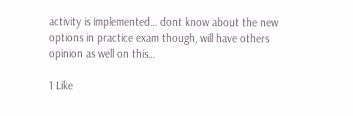activity is implemented… dont know about the new options in practice exam though, will have others opinion as well on this…

1 Like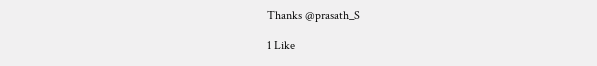Thanks @prasath_S

1 Like